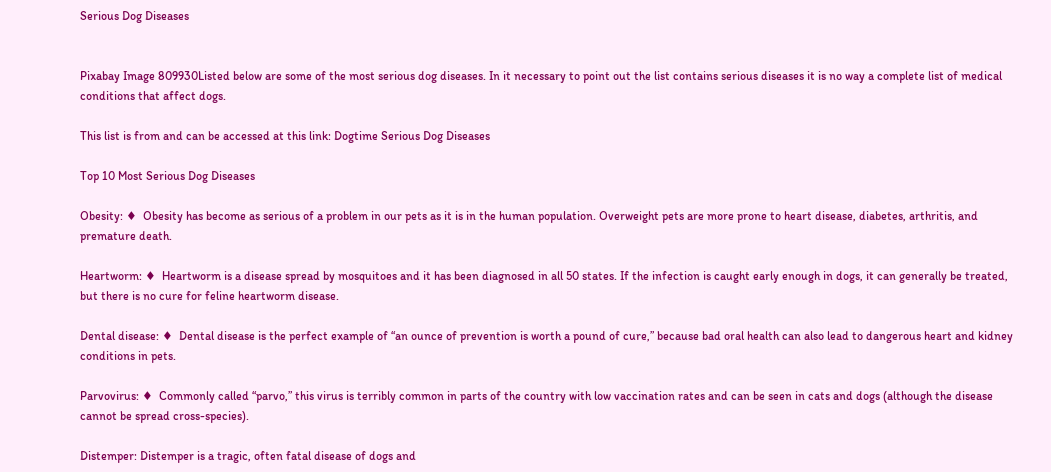Serious Dog Diseases


Pixabay Image 809930Listed below are some of the most serious dog diseases. In it necessary to point out the list contains serious diseases it is no way a complete list of medical conditions that affect dogs.

This list is from and can be accessed at this link: Dogtime Serious Dog Diseases

Top 10 Most Serious Dog Diseases

Obesity: ♦  Obesity has become as serious of a problem in our pets as it is in the human population. Overweight pets are more prone to heart disease, diabetes, arthritis, and premature death.

Heartworm: ♦  Heartworm is a disease spread by mosquitoes and it has been diagnosed in all 50 states. If the infection is caught early enough in dogs, it can generally be treated, but there is no cure for feline heartworm disease.

Dental disease: ♦  Dental disease is the perfect example of “an ounce of prevention is worth a pound of cure,” because bad oral health can also lead to dangerous heart and kidney conditions in pets.

Parvovirus: ♦  Commonly called “parvo,” this virus is terribly common in parts of the country with low vaccination rates and can be seen in cats and dogs (although the disease cannot be spread cross-species).

Distemper: Distemper is a tragic, often fatal disease of dogs and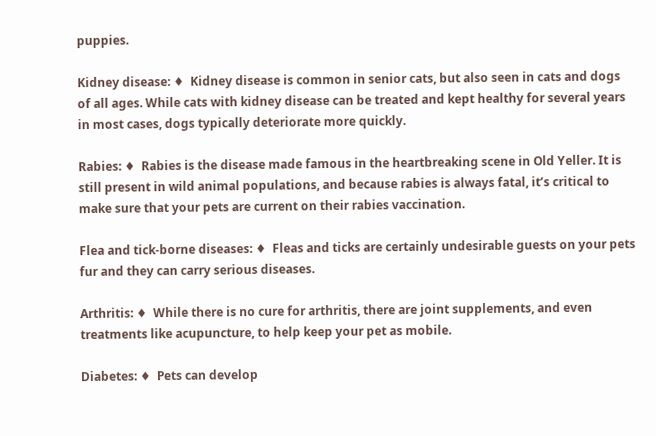puppies.

Kidney disease: ♦  Kidney disease is common in senior cats, but also seen in cats and dogs of all ages. While cats with kidney disease can be treated and kept healthy for several years in most cases, dogs typically deteriorate more quickly.

Rabies: ♦  Rabies is the disease made famous in the heartbreaking scene in Old Yeller. It is still present in wild animal populations, and because rabies is always fatal, it’s critical to make sure that your pets are current on their rabies vaccination.

Flea and tick-borne diseases: ♦  Fleas and ticks are certainly undesirable guests on your pets fur and they can carry serious diseases.

Arthritis: ♦  While there is no cure for arthritis, there are joint supplements, and even treatments like acupuncture, to help keep your pet as mobile.

Diabetes: ♦  Pets can develop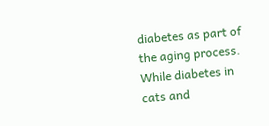diabetes as part of the aging process. While diabetes in cats and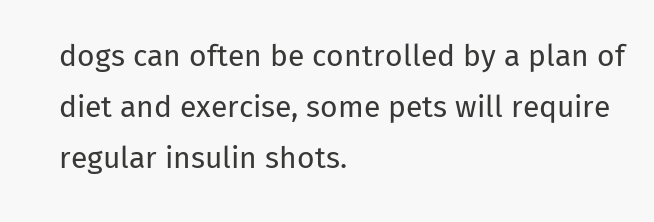dogs can often be controlled by a plan of diet and exercise, some pets will require regular insulin shots.